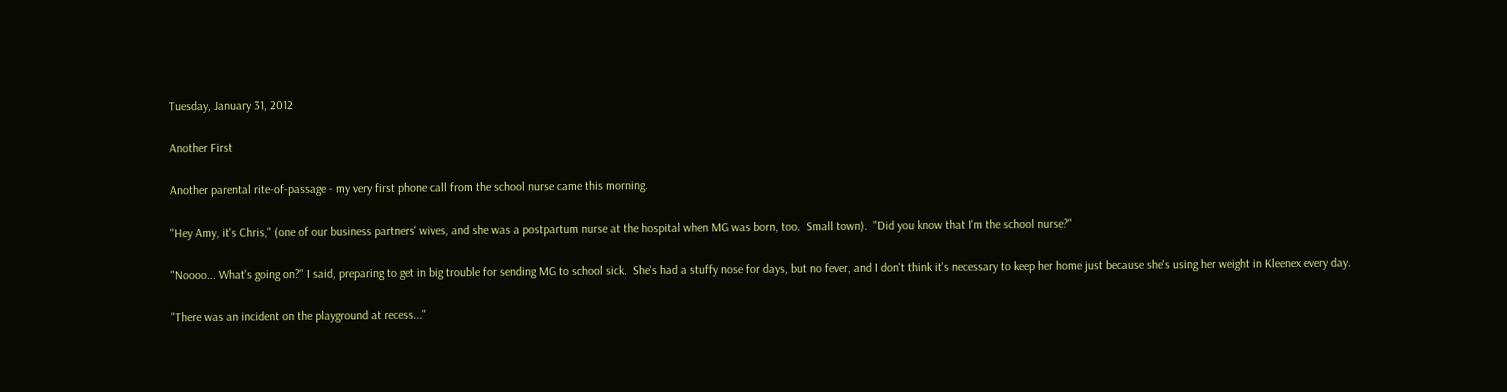Tuesday, January 31, 2012

Another First

Another parental rite-of-passage - my very first phone call from the school nurse came this morning.

"Hey Amy, it's Chris," (one of our business partners' wives, and she was a postpartum nurse at the hospital when MG was born, too.  Small town).  "Did you know that I'm the school nurse?"

"Noooo... What's going on?" I said, preparing to get in big trouble for sending MG to school sick.  She's had a stuffy nose for days, but no fever, and I don't think it's necessary to keep her home just because she's using her weight in Kleenex every day.

"There was an incident on the playground at recess..."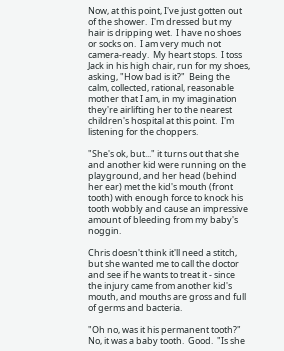Now, at this point, I've just gotten out of the shower.  I'm dressed but my hair is dripping wet.  I have no shoes or socks on.  I am very much not camera-ready.  My heart stops.  I toss Jack in his high chair, run for my shoes, asking, "How bad is it?"  Being the calm, collected, rational, reasonable mother that I am, in my imagination they're airlifting her to the nearest children's hospital at this point.  I'm listening for the choppers.

"She's ok, but..." it turns out that she and another kid were running on the playground, and her head (behind her ear) met the kid's mouth (front tooth) with enough force to knock his tooth wobbly and cause an impressive amount of bleeding from my baby's noggin.

Chris doesn't think it'll need a stitch, but she wanted me to call the doctor and see if he wants to treat it - since the injury came from another kid's mouth, and mouths are gross and full of germs and bacteria.

"Oh no, was it his permanent tooth?"  No, it was a baby tooth.  Good.  "Is she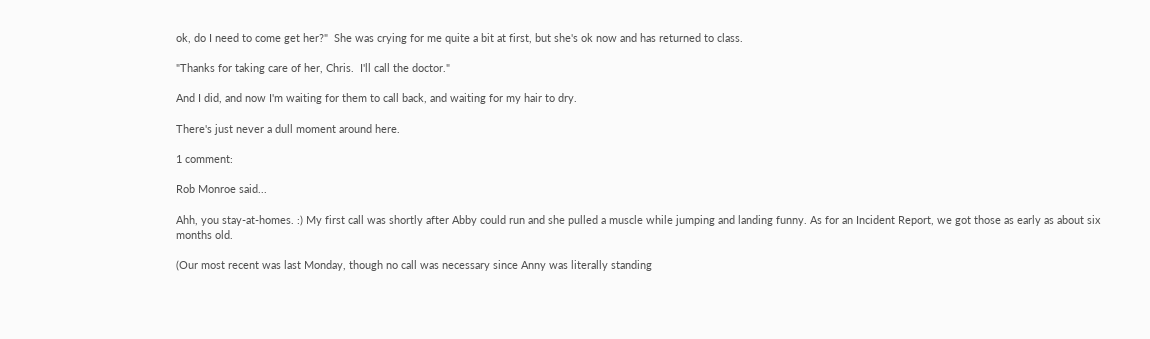ok, do I need to come get her?"  She was crying for me quite a bit at first, but she's ok now and has returned to class.

"Thanks for taking care of her, Chris.  I'll call the doctor."

And I did, and now I'm waiting for them to call back, and waiting for my hair to dry.

There's just never a dull moment around here.

1 comment:

Rob Monroe said...

Ahh, you stay-at-homes. :) My first call was shortly after Abby could run and she pulled a muscle while jumping and landing funny. As for an Incident Report, we got those as early as about six months old.

(Our most recent was last Monday, though no call was necessary since Anny was literally standing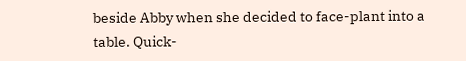beside Abby when she decided to face-plant into a table. Quick-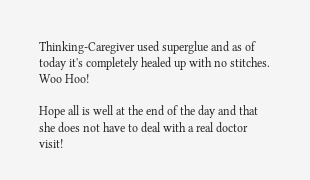Thinking-Caregiver used superglue and as of today it's completely healed up with no stitches. Woo Hoo!

Hope all is well at the end of the day and that she does not have to deal with a real doctor visit!